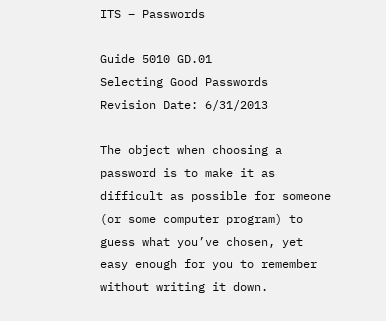ITS – Passwords

Guide 5010 GD.01
Selecting Good Passwords
Revision Date: 6/31/2013

The object when choosing a password is to make it as difficult as possible for someone (or some computer program) to guess what you’ve chosen, yet easy enough for you to remember without writing it down.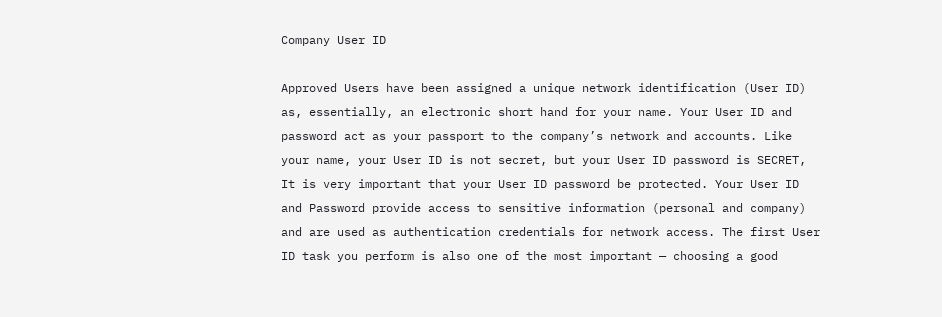Company User ID

Approved Users have been assigned a unique network identification (User ID) as, essentially, an electronic short hand for your name. Your User ID and password act as your passport to the company’s network and accounts. Like your name, your User ID is not secret, but your User ID password is SECRET, It is very important that your User ID password be protected. Your User ID and Password provide access to sensitive information (personal and company) and are used as authentication credentials for network access. The first User ID task you perform is also one of the most important — choosing a good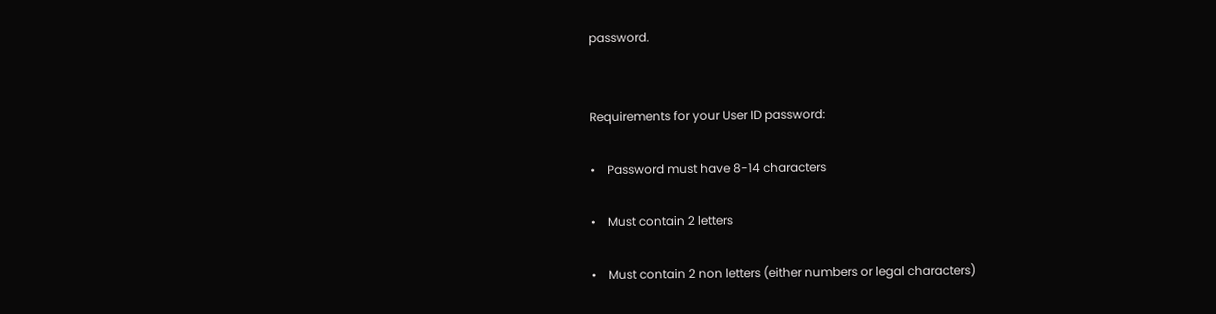password.


Requirements for your User ID password:

•    Password must have 8-14 characters

•    Must contain 2 letters

•    Must contain 2 non letters (either numbers or legal characters)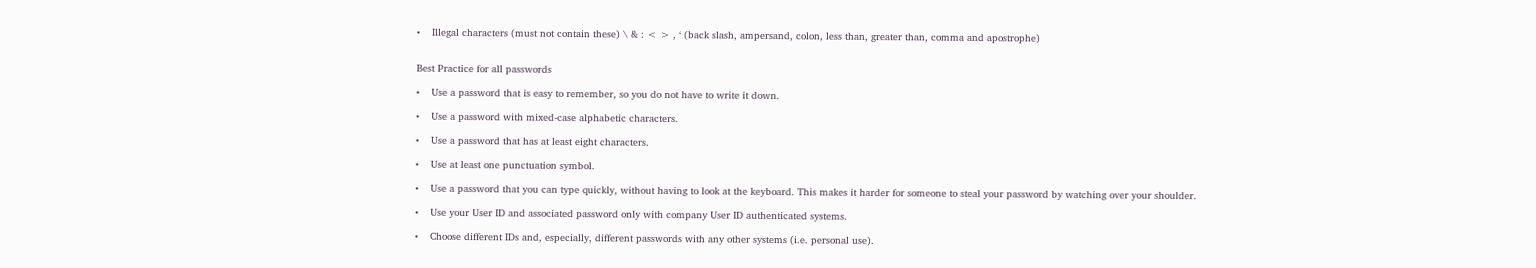•    Illegal characters (must not contain these) \ & : < > , ‘ (back slash, ampersand, colon, less than, greater than, comma and apostrophe)


Best Practice for all passwords

•    Use a password that is easy to remember, so you do not have to write it down.

•    Use a password with mixed-case alphabetic characters.

•    Use a password that has at least eight characters.

•    Use at least one punctuation symbol.

•    Use a password that you can type quickly, without having to look at the keyboard. This makes it harder for someone to steal your password by watching over your shoulder.

•    Use your User ID and associated password only with company User ID authenticated systems.

•    Choose different IDs and, especially, different passwords with any other systems (i.e. personal use).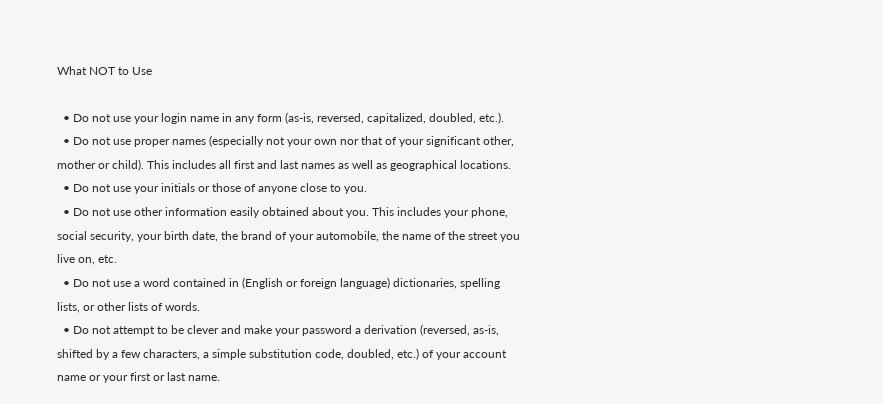What NOT to Use

  • Do not use your login name in any form (as-is, reversed, capitalized, doubled, etc.).
  • Do not use proper names (especially not your own nor that of your significant other, mother or child). This includes all first and last names as well as geographical locations.
  • Do not use your initials or those of anyone close to you.
  • Do not use other information easily obtained about you. This includes your phone, social security, your birth date, the brand of your automobile, the name of the street you live on, etc.
  • Do not use a word contained in (English or foreign language) dictionaries, spelling lists, or other lists of words.
  • Do not attempt to be clever and make your password a derivation (reversed, as-is, shifted by a few characters, a simple substitution code, doubled, etc.) of your account name or your first or last name.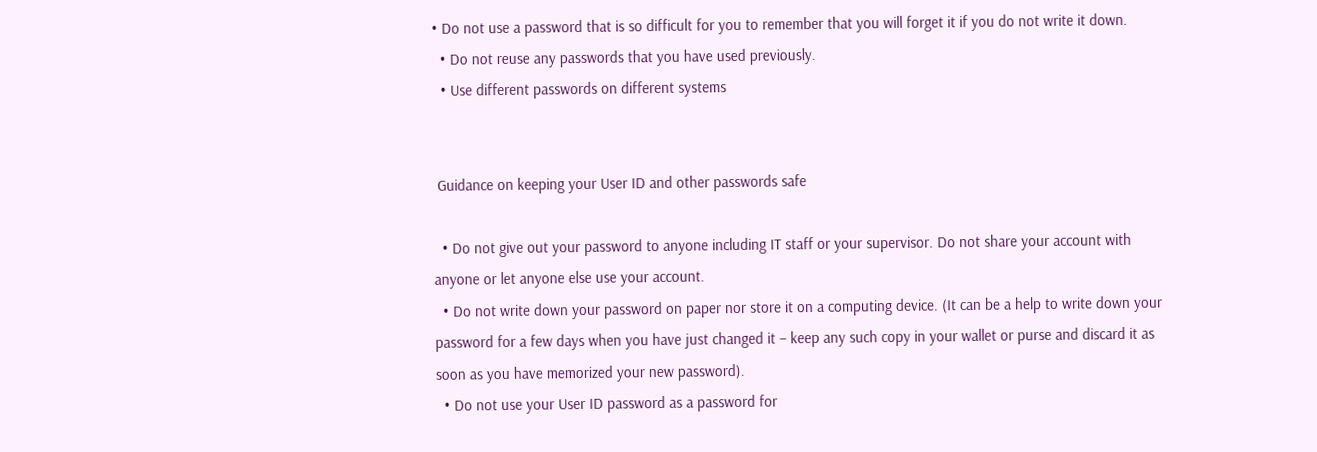• Do not use a password that is so difficult for you to remember that you will forget it if you do not write it down.
  • Do not reuse any passwords that you have used previously.
  • Use different passwords on different systems


 Guidance on keeping your User ID and other passwords safe

  • Do not give out your password to anyone including IT staff or your supervisor. Do not share your account with anyone or let anyone else use your account.
  • Do not write down your password on paper nor store it on a computing device. (It can be a help to write down your password for a few days when you have just changed it – keep any such copy in your wallet or purse and discard it as soon as you have memorized your new password).
  • Do not use your User ID password as a password for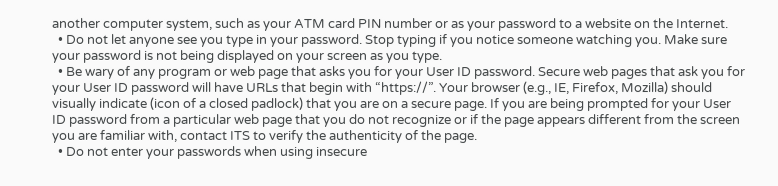another computer system, such as your ATM card PIN number or as your password to a website on the Internet.
  • Do not let anyone see you type in your password. Stop typing if you notice someone watching you. Make sure your password is not being displayed on your screen as you type.
  • Be wary of any program or web page that asks you for your User ID password. Secure web pages that ask you for your User ID password will have URLs that begin with “https://”. Your browser (e.g., IE, Firefox, Mozilla) should visually indicate (icon of a closed padlock) that you are on a secure page. If you are being prompted for your User ID password from a particular web page that you do not recognize or if the page appears different from the screen you are familiar with, contact ITS to verify the authenticity of the page.
  • Do not enter your passwords when using insecure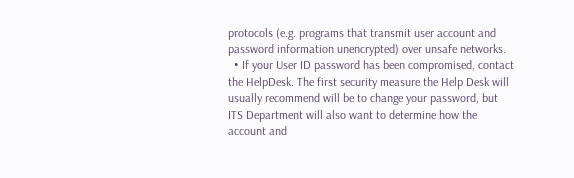protocols (e.g. programs that transmit user account and password information unencrypted) over unsafe networks.
  • If your User ID password has been compromised, contact the HelpDesk. The first security measure the Help Desk will usually recommend will be to change your password, but ITS Department will also want to determine how the account and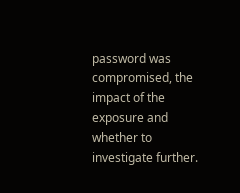password was compromised, the impact of the exposure and whether to investigate further.